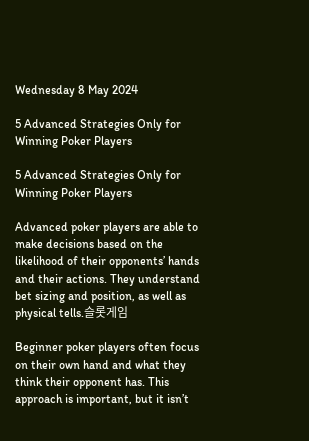Wednesday 8 May 2024

5 Advanced Strategies Only for Winning Poker Players

5 Advanced Strategies Only for Winning Poker Players

Advanced poker players are able to make decisions based on the likelihood of their opponents’ hands and their actions. They understand bet sizing and position, as well as physical tells.슬롯게임

Beginner poker players often focus on their own hand and what they think their opponent has. This approach is important, but it isn’t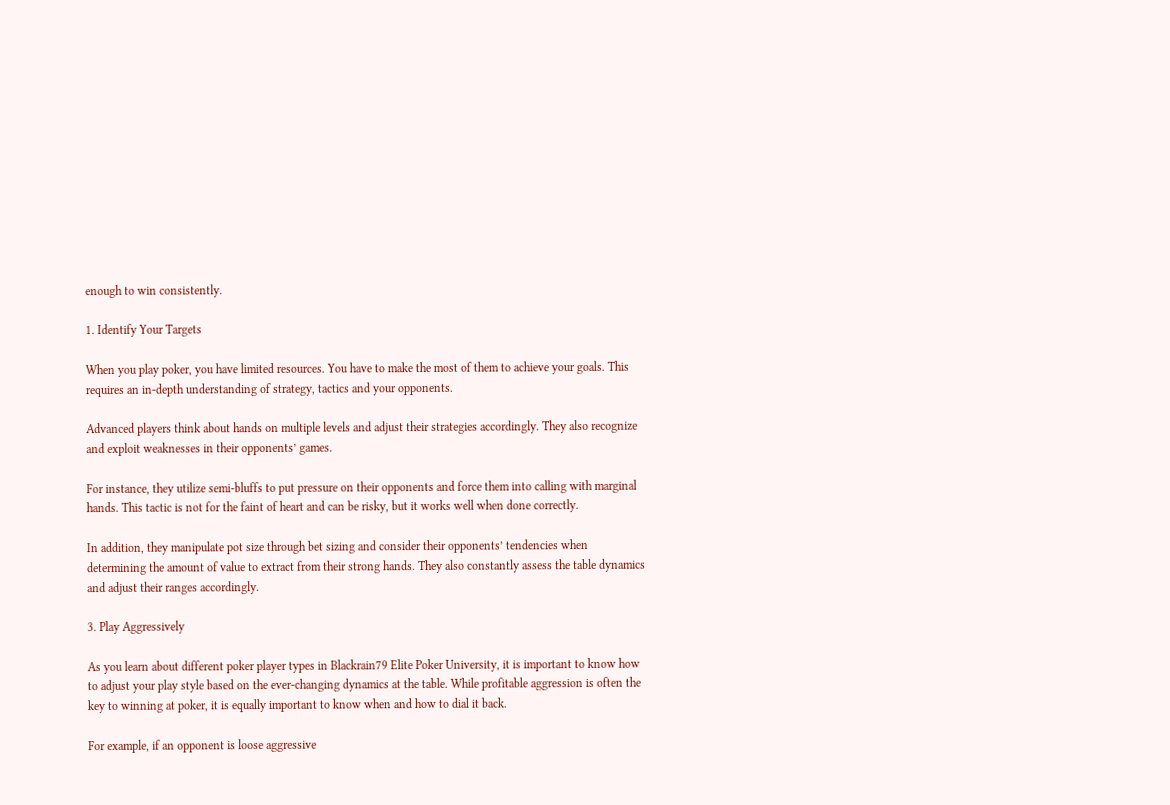enough to win consistently.

1. Identify Your Targets

When you play poker, you have limited resources. You have to make the most of them to achieve your goals. This requires an in-depth understanding of strategy, tactics and your opponents.

Advanced players think about hands on multiple levels and adjust their strategies accordingly. They also recognize and exploit weaknesses in their opponents’ games.

For instance, they utilize semi-bluffs to put pressure on their opponents and force them into calling with marginal hands. This tactic is not for the faint of heart and can be risky, but it works well when done correctly.

In addition, they manipulate pot size through bet sizing and consider their opponents’ tendencies when determining the amount of value to extract from their strong hands. They also constantly assess the table dynamics and adjust their ranges accordingly.

3. Play Aggressively

As you learn about different poker player types in Blackrain79 Elite Poker University, it is important to know how to adjust your play style based on the ever-changing dynamics at the table. While profitable aggression is often the key to winning at poker, it is equally important to know when and how to dial it back.

For example, if an opponent is loose aggressive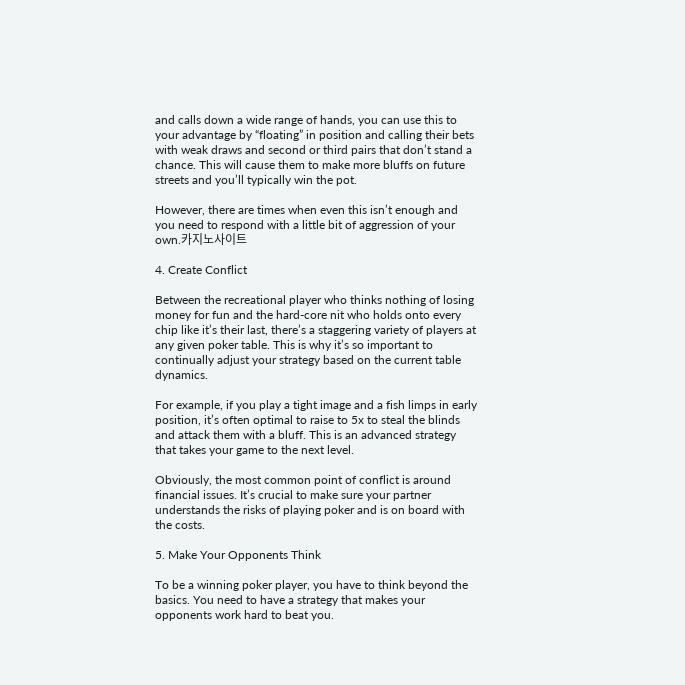and calls down a wide range of hands, you can use this to your advantage by “floating” in position and calling their bets with weak draws and second or third pairs that don’t stand a chance. This will cause them to make more bluffs on future streets and you’ll typically win the pot.

However, there are times when even this isn’t enough and you need to respond with a little bit of aggression of your own.카지노사이트

4. Create Conflict

Between the recreational player who thinks nothing of losing money for fun and the hard-core nit who holds onto every chip like it’s their last, there’s a staggering variety of players at any given poker table. This is why it’s so important to continually adjust your strategy based on the current table dynamics.

For example, if you play a tight image and a fish limps in early position, it’s often optimal to raise to 5x to steal the blinds and attack them with a bluff. This is an advanced strategy that takes your game to the next level.

Obviously, the most common point of conflict is around financial issues. It’s crucial to make sure your partner understands the risks of playing poker and is on board with the costs.

5. Make Your Opponents Think

To be a winning poker player, you have to think beyond the basics. You need to have a strategy that makes your opponents work hard to beat you.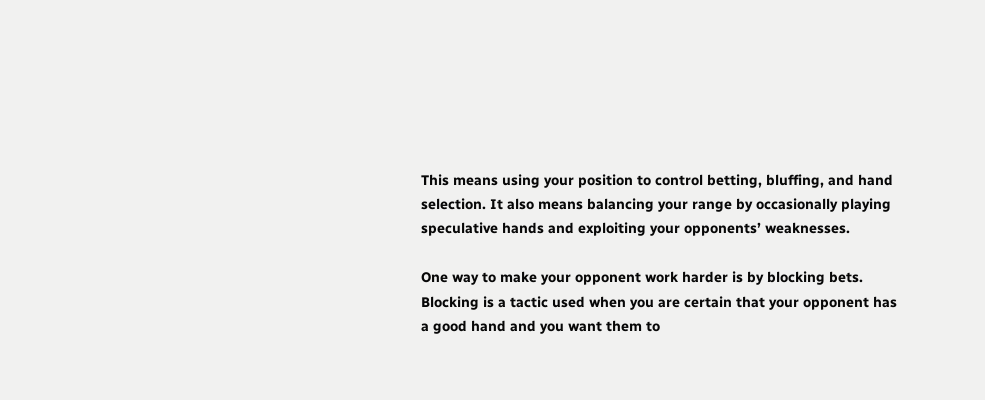This means using your position to control betting, bluffing, and hand selection. It also means balancing your range by occasionally playing speculative hands and exploiting your opponents’ weaknesses.

One way to make your opponent work harder is by blocking bets. Blocking is a tactic used when you are certain that your opponent has a good hand and you want them to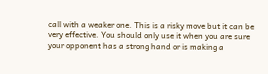call with a weaker one. This is a risky move but it can be very effective. You should only use it when you are sure your opponent has a strong hand or is making a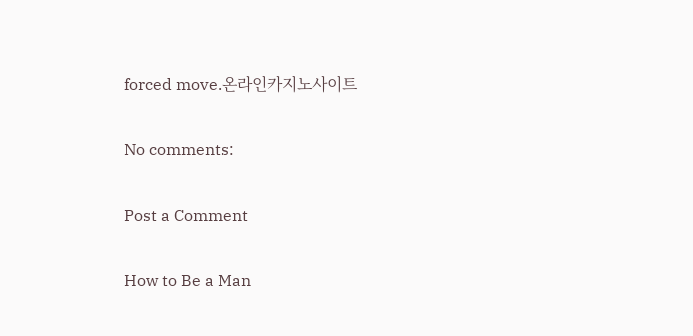forced move.온라인카지노사이트

No comments:

Post a Comment

How to Be a Man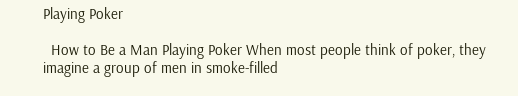Playing Poker

  How to Be a Man Playing Poker When most people think of poker, they imagine a group of men in smoke-filled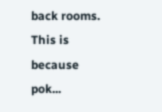back rooms. This is because pok...